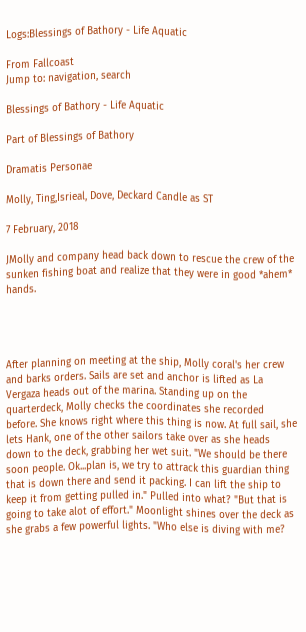Logs:Blessings of Bathory - Life Aquatic

From Fallcoast
Jump to: navigation, search

Blessings of Bathory - Life Aquatic

Part of Blessings of Bathory

Dramatis Personae

Molly, Ting,Isrieal, Dove, Deckard Candle as ST

7 February, 2018

JMolly and company head back down to rescue the crew of the sunken fishing boat and realize that they were in good *ahem* hands.




After planning on meeting at the ship, Molly coral's her crew and barks orders. Sails are set and anchor is lifted as La Vergaza heads out of the marina. Standing up on the quarterdeck, Molly checks the coordinates she recorded before. She knows right where this thing is now. At full sail, she lets Hank, one of the other sailors take over as she heads down to the deck, grabbing her wet suit. "We should be there soon people. Ok...plan is, we try to attrack this guardian thing that is down there and send it packing. I can lift the ship to keep it from getting pulled in." Pulled into what? "But that is going to take alot of effort." Moonlight shines over the deck as she grabs a few powerful lights. "Who else is diving with me?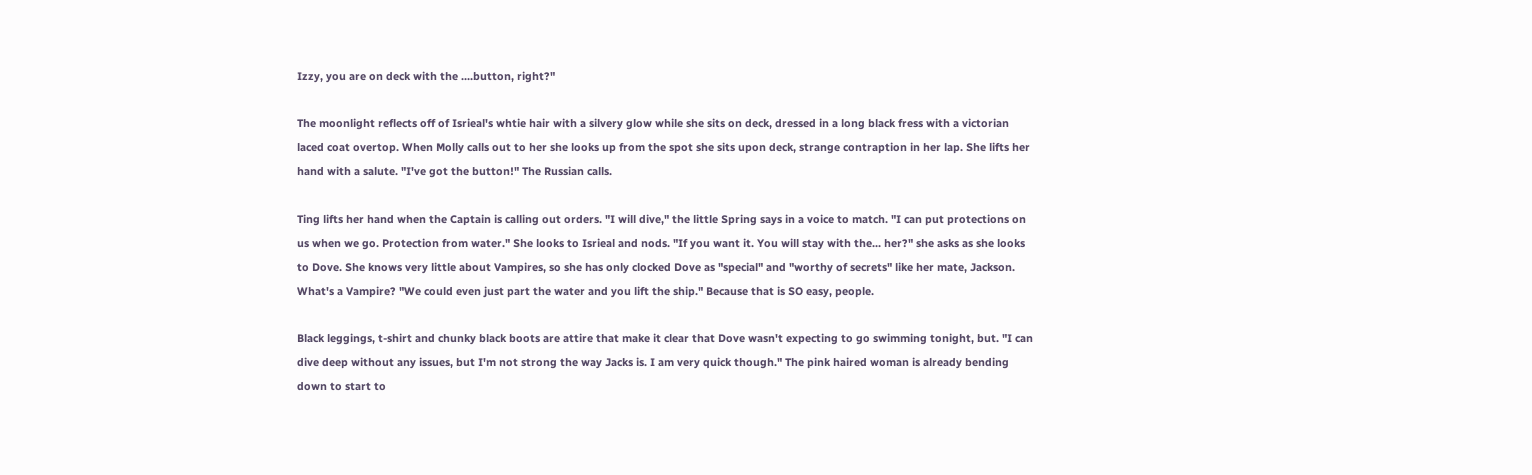Izzy, you are on deck with the ....button, right?"

The moonlight reflects off of Isrieal's whtie hair with a silvery glow while she sits on deck, dressed in a long black fress with a victorian laced coat overtop. When Molly calls out to her she looks up from the spot she sits upon deck, strange contraption in her lap. She lifts her hand with a salute. "I've got the button!" The Russian calls.

Ting lifts her hand when the Captain is calling out orders. "I will dive," the little Spring says in a voice to match. "I can put protections on us when we go. Protection from water." She looks to Isrieal and nods. "If you want it. You will stay with the... her?" she asks as she looks to Dove. She knows very little about Vampires, so she has only clocked Dove as "special" and "worthy of secrets" like her mate, Jackson. What's a Vampire? "We could even just part the water and you lift the ship." Because that is SO easy, people.

Black leggings, t-shirt and chunky black boots are attire that make it clear that Dove wasn't expecting to go swimming tonight, but. "I can dive deep without any issues, but I'm not strong the way Jacks is. I am very quick though." The pink haired woman is already bending down to start to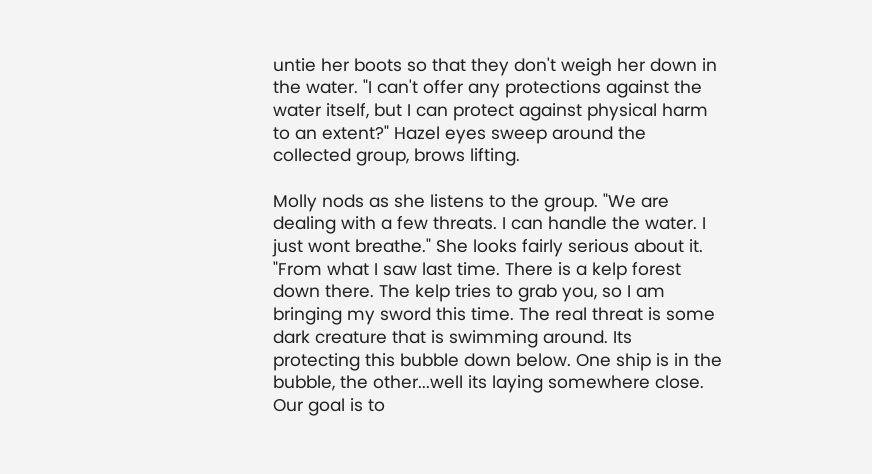untie her boots so that they don't weigh her down in the water. "I can't offer any protections against the water itself, but I can protect against physical harm to an extent?" Hazel eyes sweep around the collected group, brows lifting.

Molly nods as she listens to the group. "We are dealing with a few threats. I can handle the water. I just wont breathe." She looks fairly serious about it. "From what I saw last time. There is a kelp forest down there. The kelp tries to grab you, so I am bringing my sword this time. The real threat is some dark creature that is swimming around. Its protecting this bubble down below. One ship is in the bubble, the other...well its laying somewhere close. Our goal is to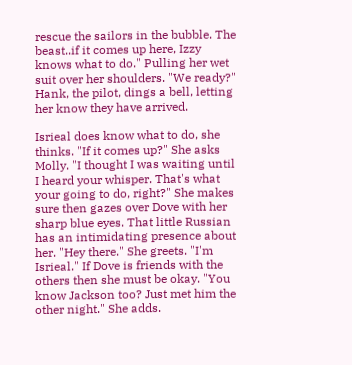rescue the sailors in the bubble. The beast..if it comes up here, Izzy knows what to do." Pulling her wet suit over her shoulders. "We ready?" Hank, the pilot, dings a bell, letting her know they have arrived.

Isrieal does know what to do, she thinks. "If it comes up?" She asks Molly. "I thought I was waiting until I heard your whisper. That's what your going to do, right?" She makes sure then gazes over Dove with her sharp blue eyes. That little Russian has an intimidating presence about her. "Hey there." She greets. "I'm Isrieal." If Dove is friends with the others then she must be okay. "You know Jackson too? Just met him the other night." She adds.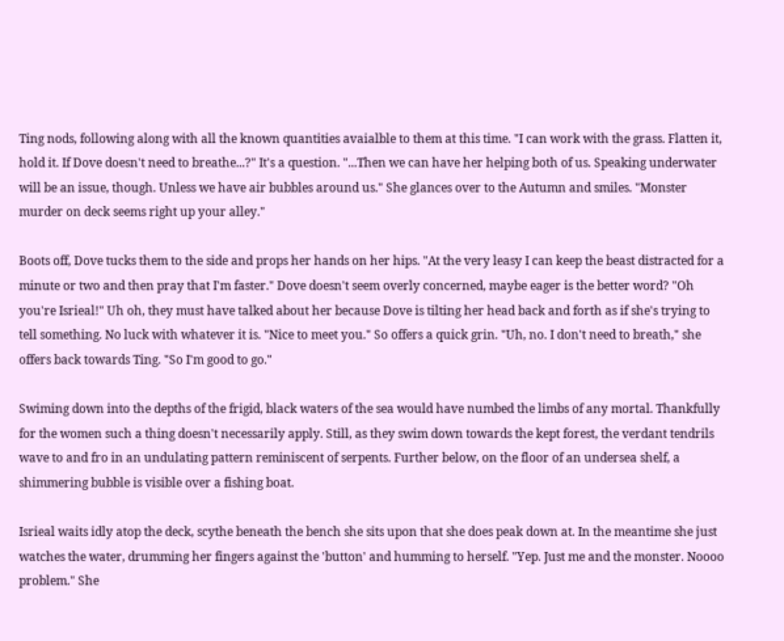Ting nods, following along with all the known quantities avaialble to them at this time. "I can work with the grass. Flatten it, hold it. If Dove doesn't need to breathe...?" It's a question. "...Then we can have her helping both of us. Speaking underwater will be an issue, though. Unless we have air bubbles around us." She glances over to the Autumn and smiles. "Monster murder on deck seems right up your alley."

Boots off, Dove tucks them to the side and props her hands on her hips. "At the very leasy I can keep the beast distracted for a minute or two and then pray that I'm faster." Dove doesn't seem overly concerned, maybe eager is the better word? "Oh you're Isrieal!" Uh oh, they must have talked about her because Dove is tilting her head back and forth as if she's trying to tell something. No luck with whatever it is. "Nice to meet you." So offers a quick grin. "Uh, no. I don't need to breath," she offers back towards Ting. "So I'm good to go."

Swiming down into the depths of the frigid, black waters of the sea would have numbed the limbs of any mortal. Thankfully for the women such a thing doesn't necessarily apply. Still, as they swim down towards the kept forest, the verdant tendrils wave to and fro in an undulating pattern reminiscent of serpents. Further below, on the floor of an undersea shelf, a shimmering bubble is visible over a fishing boat.

Isrieal waits idly atop the deck, scythe beneath the bench she sits upon that she does peak down at. In the meantime she just watches the water, drumming her fingers against the 'button' and humming to herself. "Yep. Just me and the monster. Noooo problem." She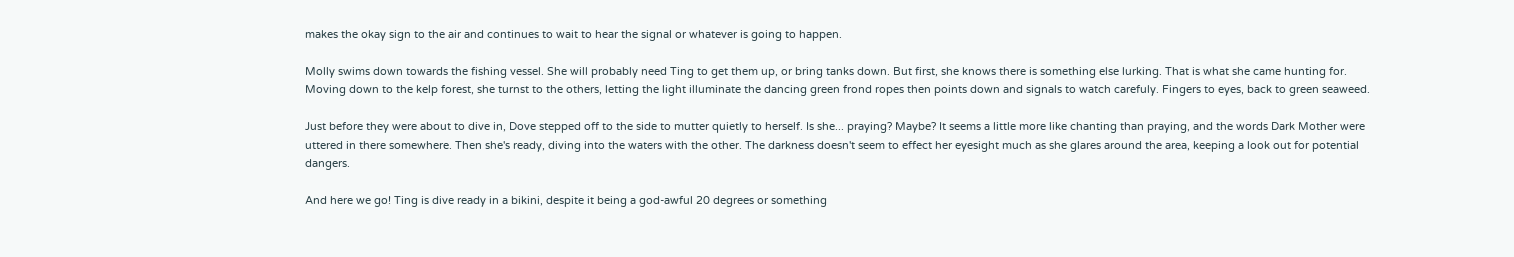makes the okay sign to the air and continues to wait to hear the signal or whatever is going to happen.

Molly swims down towards the fishing vessel. She will probably need Ting to get them up, or bring tanks down. But first, she knows there is something else lurking. That is what she came hunting for. Moving down to the kelp forest, she turnst to the others, letting the light illuminate the dancing green frond ropes then points down and signals to watch carefuly. Fingers to eyes, back to green seaweed.

Just before they were about to dive in, Dove stepped off to the side to mutter quietly to herself. Is she... praying? Maybe? It seems a little more like chanting than praying, and the words Dark Mother were uttered in there somewhere. Then she's ready, diving into the waters with the other. The darkness doesn't seem to effect her eyesight much as she glares around the area, keeping a look out for potential dangers.

And here we go! Ting is dive ready in a bikini, despite it being a god-awful 20 degrees or something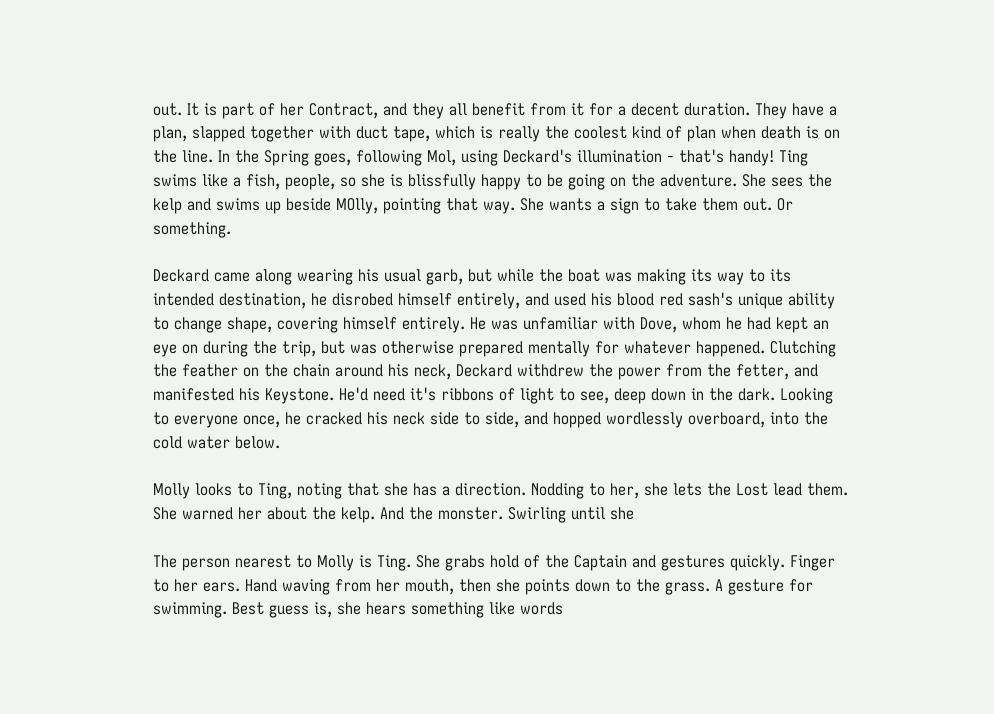out. It is part of her Contract, and they all benefit from it for a decent duration. They have a plan, slapped together with duct tape, which is really the coolest kind of plan when death is on the line. In the Spring goes, following Mol, using Deckard's illumination - that's handy! Ting swims like a fish, people, so she is blissfully happy to be going on the adventure. She sees the kelp and swims up beside MOlly, pointing that way. She wants a sign to take them out. Or something.

Deckard came along wearing his usual garb, but while the boat was making its way to its intended destination, he disrobed himself entirely, and used his blood red sash's unique ability to change shape, covering himself entirely. He was unfamiliar with Dove, whom he had kept an eye on during the trip, but was otherwise prepared mentally for whatever happened. Clutching the feather on the chain around his neck, Deckard withdrew the power from the fetter, and manifested his Keystone. He'd need it's ribbons of light to see, deep down in the dark. Looking to everyone once, he cracked his neck side to side, and hopped wordlessly overboard, into the cold water below.

Molly looks to Ting, noting that she has a direction. Nodding to her, she lets the Lost lead them. She warned her about the kelp. And the monster. Swirling until she

The person nearest to Molly is Ting. She grabs hold of the Captain and gestures quickly. Finger to her ears. Hand waving from her mouth, then she points down to the grass. A gesture for swimming. Best guess is, she hears something like words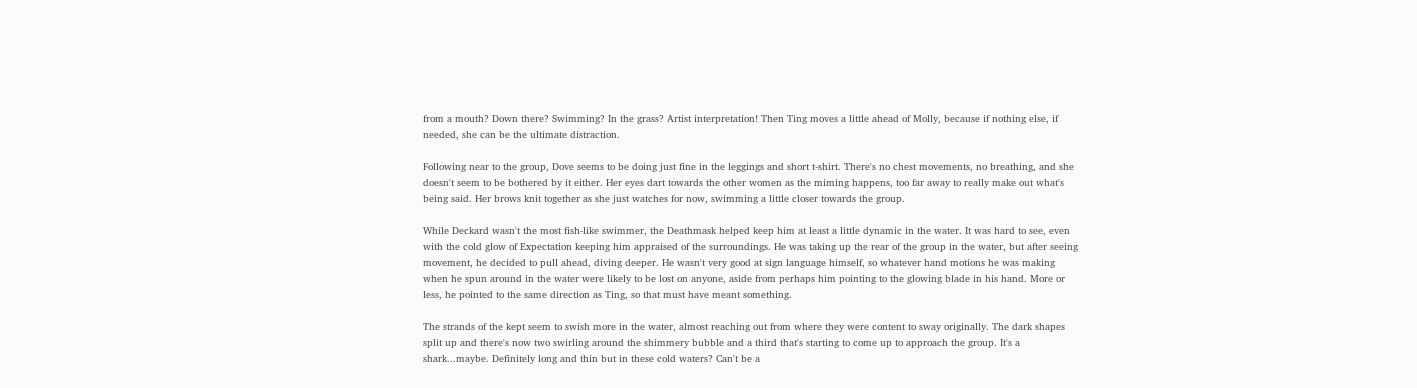from a mouth? Down there? Swimming? In the grass? Artist interpretation! Then Ting moves a little ahead of Molly, because if nothing else, if needed, she can be the ultimate distraction.

Following near to the group, Dove seems to be doing just fine in the leggings and short t-shirt. There's no chest movements, no breathing, and she doesn't seem to be bothered by it either. Her eyes dart towards the other women as the miming happens, too far away to really make out what's being said. Her brows knit together as she just watches for now, swimming a little closer towards the group.

While Deckard wasn't the most fish-like swimmer, the Deathmask helped keep him at least a little dynamic in the water. It was hard to see, even with the cold glow of Expectation keeping him appraised of the surroundings. He was taking up the rear of the group in the water, but after seeing movement, he decided to pull ahead, diving deeper. He wasn't very good at sign language himself, so whatever hand motions he was making when he spun around in the water were likely to be lost on anyone, aside from perhaps him pointing to the glowing blade in his hand. More or less, he pointed to the same direction as Ting, so that must have meant something.

The strands of the kept seem to swish more in the water, almost reaching out from where they were content to sway originally. The dark shapes split up and there's now two swirling around the shimmery bubble and a third that's starting to come up to approach the group. It's a shark...maybe. Definitely long and thin but in these cold waters? Can't be a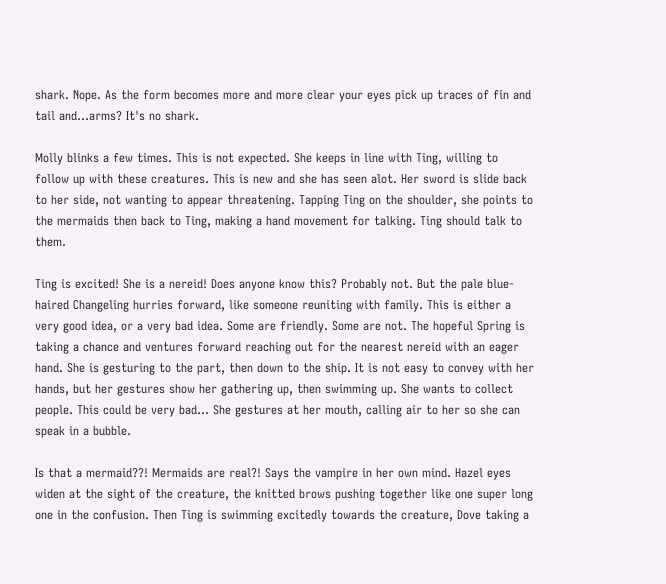shark. Nope. As the form becomes more and more clear your eyes pick up traces of fin and tail and...arms? It's no shark.

Molly blinks a few times. This is not expected. She keeps in line with Ting, willing to follow up with these creatures. This is new and she has seen alot. Her sword is slide back to her side, not wanting to appear threatening. Tapping Ting on the shoulder, she points to the mermaids then back to Ting, making a hand movement for talking. Ting should talk to them.

Ting is excited! She is a nereid! Does anyone know this? Probably not. But the pale blue-haired Changeling hurries forward, like someone reuniting with family. This is either a very good idea, or a very bad idea. Some are friendly. Some are not. The hopeful Spring is taking a chance and ventures forward reaching out for the nearest nereid with an eager hand. She is gesturing to the part, then down to the ship. It is not easy to convey with her hands, but her gestures show her gathering up, then swimming up. She wants to collect people. This could be very bad... She gestures at her mouth, calling air to her so she can speak in a bubble.

Is that a mermaid??! Mermaids are real?! Says the vampire in her own mind. Hazel eyes widen at the sight of the creature, the knitted brows pushing together like one super long one in the confusion. Then Ting is swimming excitedly towards the creature, Dove taking a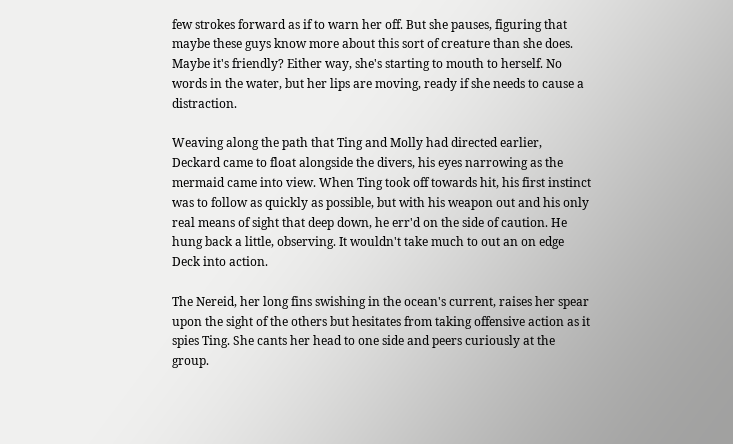few strokes forward as if to warn her off. But she pauses, figuring that maybe these guys know more about this sort of creature than she does. Maybe it's friendly? Either way, she's starting to mouth to herself. No words in the water, but her lips are moving, ready if she needs to cause a distraction.

Weaving along the path that Ting and Molly had directed earlier, Deckard came to float alongside the divers, his eyes narrowing as the mermaid came into view. When Ting took off towards hit, his first instinct was to follow as quickly as possible, but with his weapon out and his only real means of sight that deep down, he err'd on the side of caution. He hung back a little, observing. It wouldn't take much to out an on edge Deck into action.

The Nereid, her long fins swishing in the ocean's current, raises her spear upon the sight of the others but hesitates from taking offensive action as it spies Ting. She cants her head to one side and peers curiously at the group.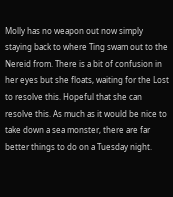Molly has no weapon out now simply staying back to where Ting swam out to the Nereid from. There is a bit of confusion in her eyes but she floats, waiting for the Lost to resolve this. Hopeful that she can resolve this. As much as it would be nice to take down a sea monster, there are far better things to do on a Tuesday night.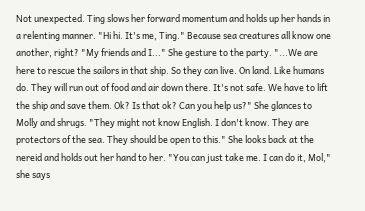Not unexpected. Ting slows her forward momentum and holds up her hands in a relenting manner. "Hi hi. It's me, Ting." Because sea creatures all know one another, right? "My friends and I..." She gesture to the party. "...We are here to rescue the sailors in that ship. So they can live. On land. Like humans do. They will run out of food and air down there. It's not safe. We have to lift the ship and save them. Ok? Is that ok? Can you help us?" She glances to Molly and shrugs. "They might not know English. I don't know. They are protectors of the sea. They should be open to this." She looks back at the nereid and holds out her hand to her. "You can just take me. I can do it, Mol," she says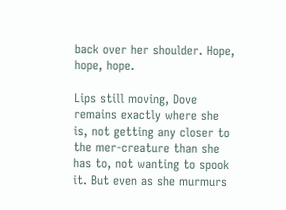back over her shoulder. Hope, hope, hope.

Lips still moving, Dove remains exactly where she is, not getting any closer to the mer-creature than she has to, not wanting to spook it. But even as she murmurs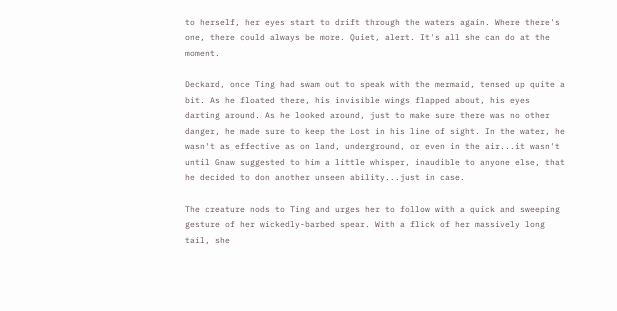to herself, her eyes start to drift through the waters again. Where there's one, there could always be more. Quiet, alert. It's all she can do at the moment.

Deckard, once Ting had swam out to speak with the mermaid, tensed up quite a bit. As he floated there, his invisible wings flapped about, his eyes darting around. As he looked around, just to make sure there was no other danger, he made sure to keep the Lost in his line of sight. In the water, he wasn't as effective as on land, underground, or even in the air...it wasn't until Gnaw suggested to him a little whisper, inaudible to anyone else, that he decided to don another unseen ability...just in case.

The creature nods to Ting and urges her to follow with a quick and sweeping gesture of her wickedly-barbed spear. With a flick of her massively long tail, she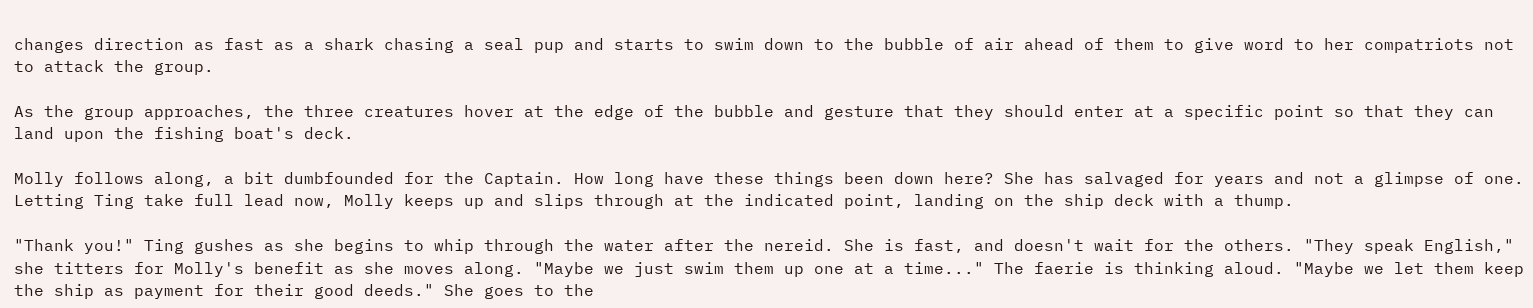changes direction as fast as a shark chasing a seal pup and starts to swim down to the bubble of air ahead of them to give word to her compatriots not to attack the group.

As the group approaches, the three creatures hover at the edge of the bubble and gesture that they should enter at a specific point so that they can land upon the fishing boat's deck.

Molly follows along, a bit dumbfounded for the Captain. How long have these things been down here? She has salvaged for years and not a glimpse of one. Letting Ting take full lead now, Molly keeps up and slips through at the indicated point, landing on the ship deck with a thump.

"Thank you!" Ting gushes as she begins to whip through the water after the nereid. She is fast, and doesn't wait for the others. "They speak English," she titters for Molly's benefit as she moves along. "Maybe we just swim them up one at a time..." The faerie is thinking aloud. "Maybe we let them keep the ship as payment for their good deeds." She goes to the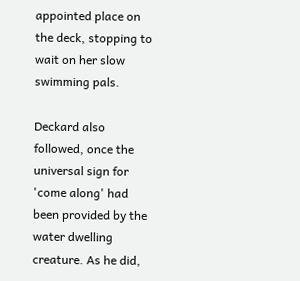appointed place on the deck, stopping to wait on her slow swimming pals.

Deckard also followed, once the universal sign for 'come along' had been provided by the water dwelling creature. As he did,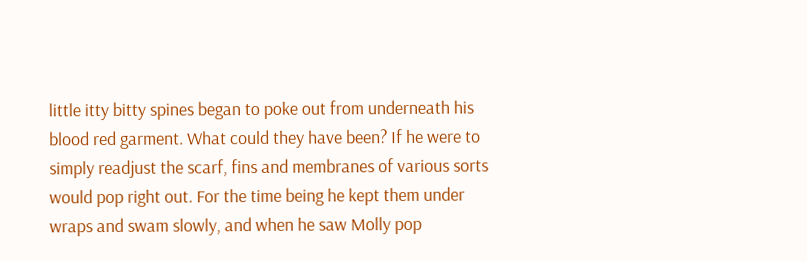little itty bitty spines began to poke out from underneath his blood red garment. What could they have been? If he were to simply readjust the scarf, fins and membranes of various sorts would pop right out. For the time being he kept them under wraps and swam slowly, and when he saw Molly pop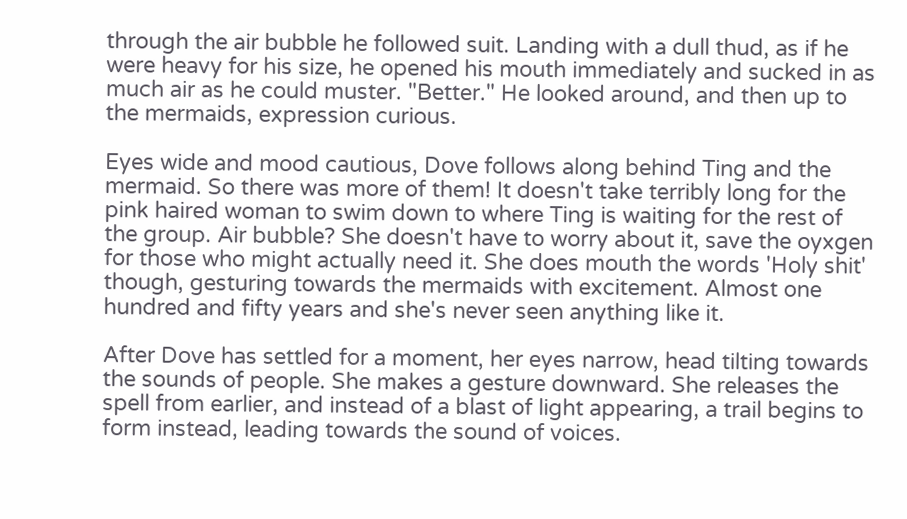through the air bubble he followed suit. Landing with a dull thud, as if he were heavy for his size, he opened his mouth immediately and sucked in as much air as he could muster. "Better." He looked around, and then up to the mermaids, expression curious.

Eyes wide and mood cautious, Dove follows along behind Ting and the mermaid. So there was more of them! It doesn't take terribly long for the pink haired woman to swim down to where Ting is waiting for the rest of the group. Air bubble? She doesn't have to worry about it, save the oyxgen for those who might actually need it. She does mouth the words 'Holy shit' though, gesturing towards the mermaids with excitement. Almost one hundred and fifty years and she's never seen anything like it.

After Dove has settled for a moment, her eyes narrow, head tilting towards the sounds of people. She makes a gesture downward. She releases the spell from earlier, and instead of a blast of light appearing, a trail begins to form instead, leading towards the sound of voices.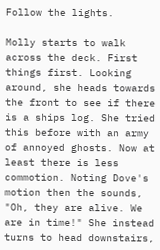Follow the lights.

Molly starts to walk across the deck. First things first. Looking around, she heads towards the front to see if there is a ships log. She tried this before with an army of annoyed ghosts. Now at least there is less commotion. Noting Dove's motion then the sounds, "Oh, they are alive. We are in time!" She instead turns to head downstairs,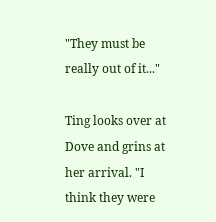"They must be really out of it..."

Ting looks over at Dove and grins at her arrival. "I think they were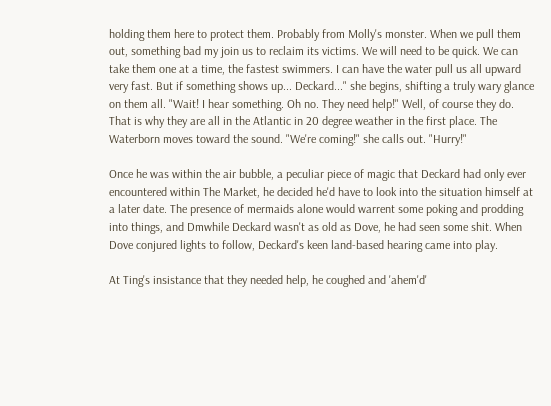holding them here to protect them. Probably from Molly's monster. When we pull them out, something bad my join us to reclaim its victims. We will need to be quick. We can take them one at a time, the fastest swimmers. I can have the water pull us all upward very fast. But if something shows up... Deckard..." she begins, shifting a truly wary glance on them all. "Wait! I hear something. Oh no. They need help!" Well, of course they do. That is why they are all in the Atlantic in 20 degree weather in the first place. The Waterborn moves toward the sound. "We're coming!" she calls out. "Hurry!"

Once he was within the air bubble, a peculiar piece of magic that Deckard had only ever encountered within The Market, he decided he'd have to look into the situation himself at a later date. The presence of mermaids alone would warrent some poking and prodding into things, and Dmwhile Deckard wasn't as old as Dove, he had seen some shit. When Dove conjured lights to follow, Deckard's keen land-based hearing came into play.

At Ting's insistance that they needed help, he coughed and 'ahem'd'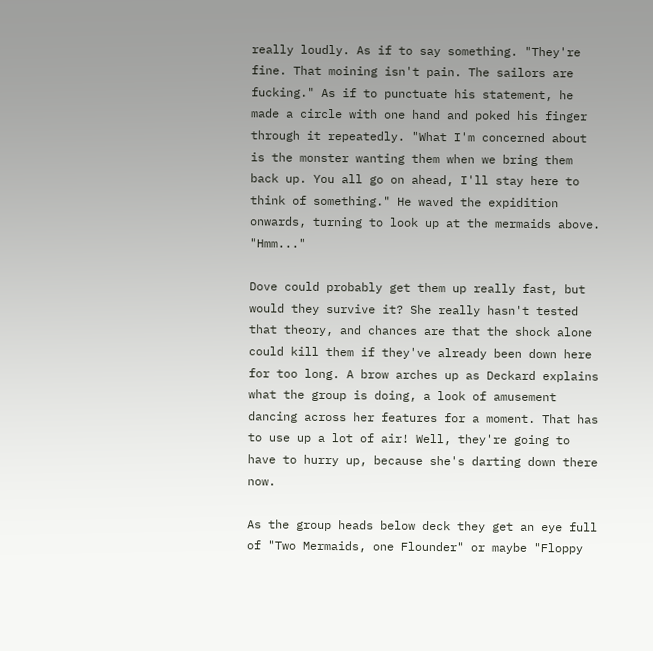really loudly. As if to say something. "They're fine. That moining isn't pain. The sailors are fucking." As if to punctuate his statement, he made a circle with one hand and poked his finger through it repeatedly. "What I'm concerned about is the monster wanting them when we bring them back up. You all go on ahead, I'll stay here to think of something." He waved the expidition onwards, turning to look up at the mermaids above. "Hmm..."

Dove could probably get them up really fast, but would they survive it? She really hasn't tested that theory, and chances are that the shock alone could kill them if they've already been down here for too long. A brow arches up as Deckard explains what the group is doing, a look of amusement dancing across her features for a moment. That has to use up a lot of air! Well, they're going to have to hurry up, because she's darting down there now.

As the group heads below deck they get an eye full of "Two Mermaids, one Flounder" or maybe "Floppy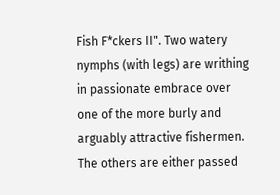Fish F*ckers II". Two watery nymphs (with legs) are writhing in passionate embrace over one of the more burly and arguably attractive fishermen. The others are either passed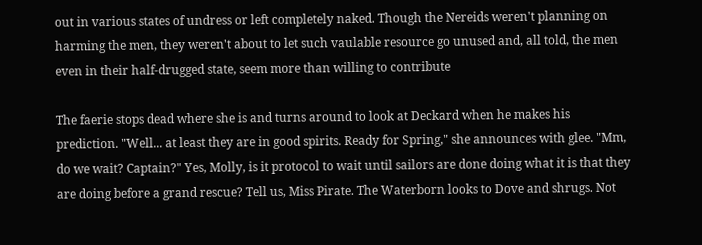out in various states of undress or left completely naked. Though the Nereids weren't planning on harming the men, they weren't about to let such vaulable resource go unused and, all told, the men even in their half-drugged state, seem more than willing to contribute

The faerie stops dead where she is and turns around to look at Deckard when he makes his prediction. "Well... at least they are in good spirits. Ready for Spring," she announces with glee. "Mm, do we wait? Captain?" Yes, Molly, is it protocol to wait until sailors are done doing what it is that they are doing before a grand rescue? Tell us, Miss Pirate. The Waterborn looks to Dove and shrugs. Not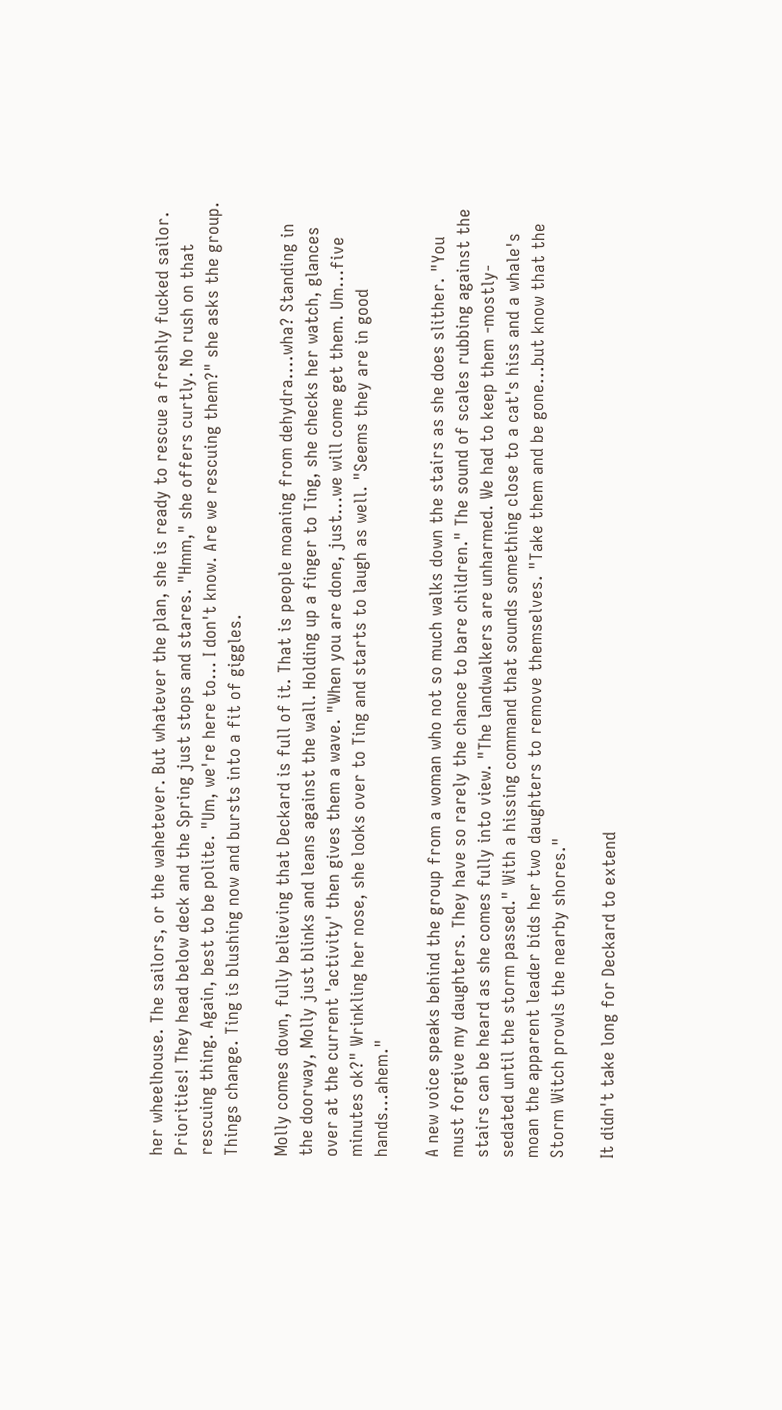her wheelhouse. The sailors, or the wahetever. But whatever the plan, she is ready to rescue a freshly fucked sailor. Priorities! They head below deck and the Spring just stops and stares. "Hmm," she offers curtly. No rush on that rescuing thing. Again, best to be polite. "Um, we're here to... I don't know. Are we rescuing them?" she asks the group. Things change. Ting is blushing now and bursts into a fit of giggles.

Molly comes down, fully believing that Deckard is full of it. That is people moaning from dehydra....wha? Standing in the doorway, Molly just blinks and leans against the wall. Holding up a finger to Ting, she checks her watch, glances over at the current 'activity' then gives them a wave. "When you are done, just...we will come get them. Um...five minutes ok?" Wrinkling her nose, she looks over to Ting and starts to laugh as well. "Seems they are in good hands...ahem."

A new voice speaks behind the group from a woman who not so much walks down the stairs as she does slither. "You must forgive my daughters. They have so rarely the chance to bare children." The sound of scales rubbing against the stairs can be heard as she comes fully into view. "The landwalkers are unharmed. We had to keep them -mostly- sedated until the storm passed." With a hissing command that sounds something close to a cat's hiss and a whale's moan the apparent leader bids her two daughters to remove themselves. "Take them and be gone...but know that the Storm Witch prowls the nearby shores."

It didn't take long for Deckard to extend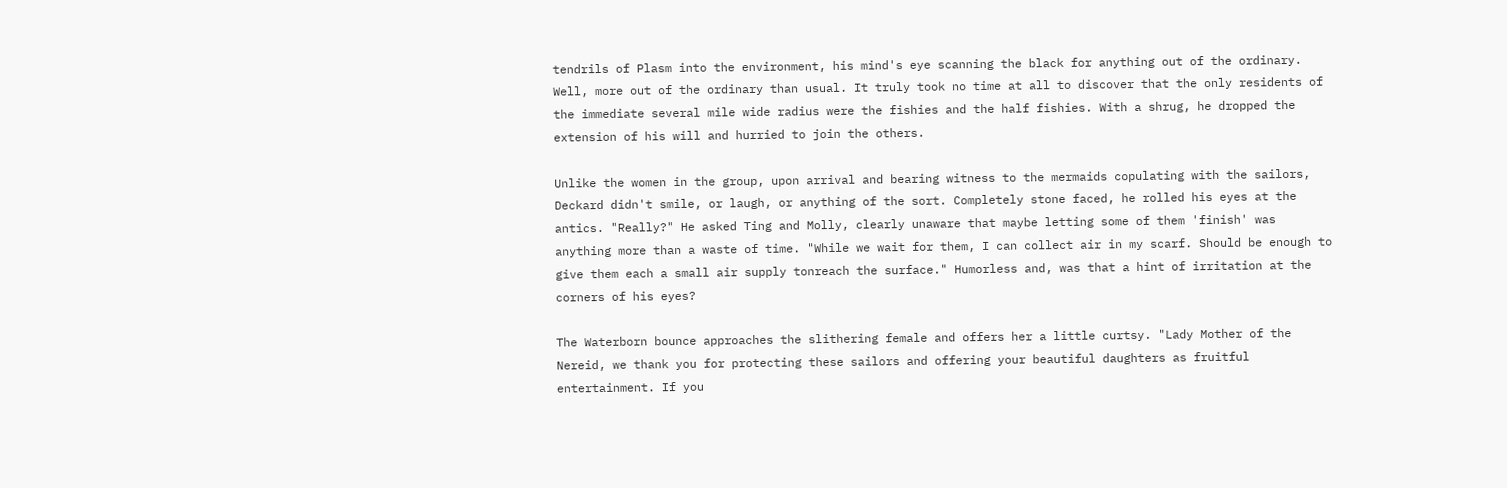tendrils of Plasm into the environment, his mind's eye scanning the black for anything out of the ordinary. Well, more out of the ordinary than usual. It truly took no time at all to discover that the only residents of the immediate several mile wide radius were the fishies and the half fishies. With a shrug, he dropped the extension of his will and hurried to join the others.

Unlike the women in the group, upon arrival and bearing witness to the mermaids copulating with the sailors, Deckard didn't smile, or laugh, or anything of the sort. Completely stone faced, he rolled his eyes at the antics. "Really?" He asked Ting and Molly, clearly unaware that maybe letting some of them 'finish' was anything more than a waste of time. "While we wait for them, I can collect air in my scarf. Should be enough to give them each a small air supply tonreach the surface." Humorless and, was that a hint of irritation at the corners of his eyes?

The Waterborn bounce approaches the slithering female and offers her a little curtsy. "Lady Mother of the Nereid, we thank you for protecting these sailors and offering your beautiful daughters as fruitful entertainment. If you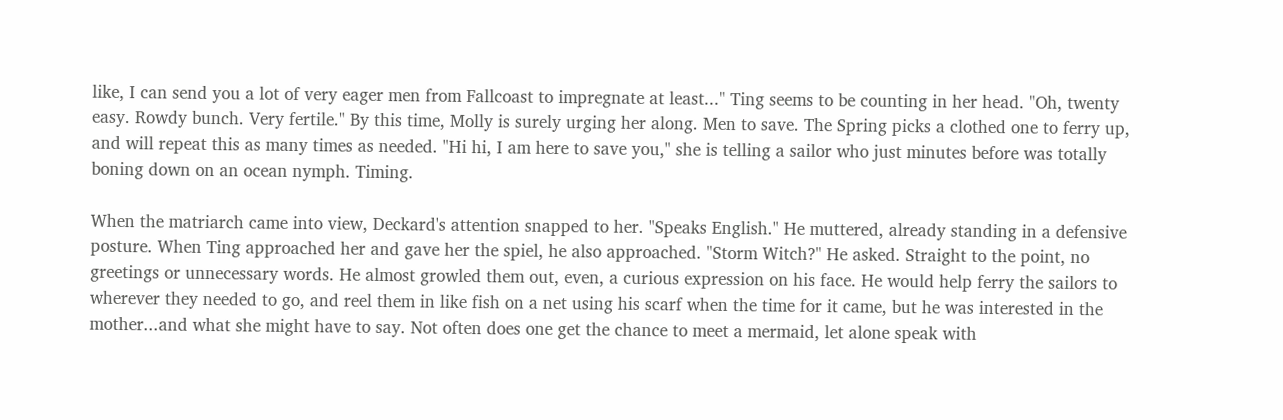like, I can send you a lot of very eager men from Fallcoast to impregnate at least..." Ting seems to be counting in her head. "Oh, twenty easy. Rowdy bunch. Very fertile." By this time, Molly is surely urging her along. Men to save. The Spring picks a clothed one to ferry up, and will repeat this as many times as needed. "Hi hi, I am here to save you," she is telling a sailor who just minutes before was totally boning down on an ocean nymph. Timing.

When the matriarch came into view, Deckard's attention snapped to her. "Speaks English." He muttered, already standing in a defensive posture. When Ting approached her and gave her the spiel, he also approached. "Storm Witch?" He asked. Straight to the point, no greetings or unnecessary words. He almost growled them out, even, a curious expression on his face. He would help ferry the sailors to wherever they needed to go, and reel them in like fish on a net using his scarf when the time for it came, but he was interested in the mother...and what she might have to say. Not often does one get the chance to meet a mermaid, let alone speak with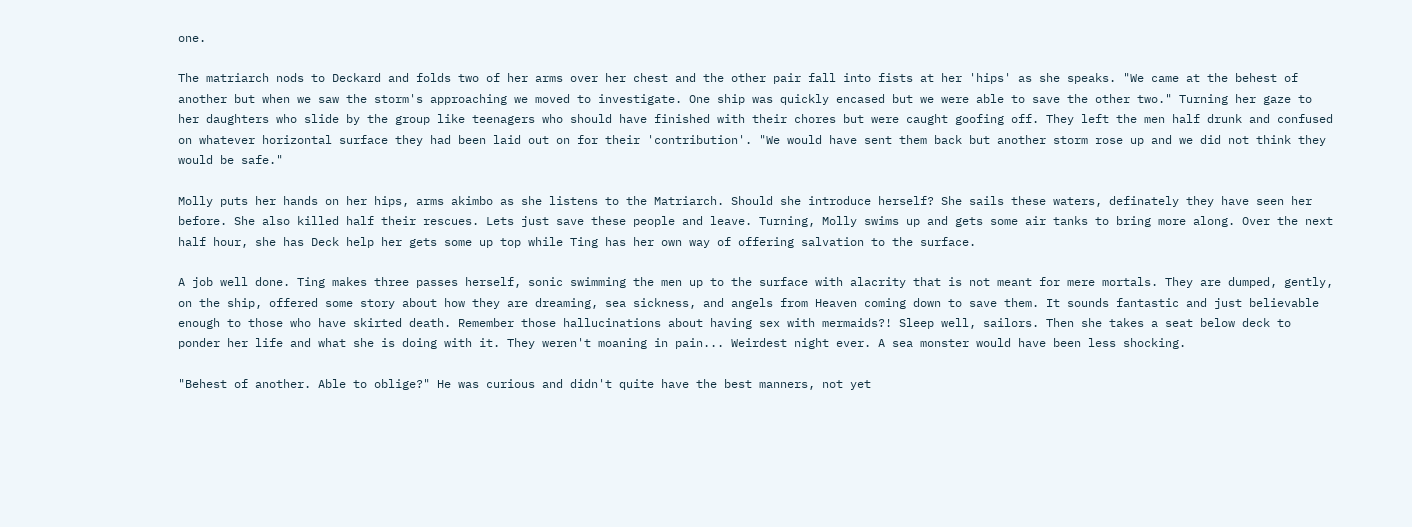one.

The matriarch nods to Deckard and folds two of her arms over her chest and the other pair fall into fists at her 'hips' as she speaks. "We came at the behest of another but when we saw the storm's approaching we moved to investigate. One ship was quickly encased but we were able to save the other two." Turning her gaze to her daughters who slide by the group like teenagers who should have finished with their chores but were caught goofing off. They left the men half drunk and confused on whatever horizontal surface they had been laid out on for their 'contribution'. "We would have sent them back but another storm rose up and we did not think they would be safe."

Molly puts her hands on her hips, arms akimbo as she listens to the Matriarch. Should she introduce herself? She sails these waters, definately they have seen her before. She also killed half their rescues. Lets just save these people and leave. Turning, Molly swims up and gets some air tanks to bring more along. Over the next half hour, she has Deck help her gets some up top while Ting has her own way of offering salvation to the surface.

A job well done. Ting makes three passes herself, sonic swimming the men up to the surface with alacrity that is not meant for mere mortals. They are dumped, gently, on the ship, offered some story about how they are dreaming, sea sickness, and angels from Heaven coming down to save them. It sounds fantastic and just believable enough to those who have skirted death. Remember those hallucinations about having sex with mermaids?! Sleep well, sailors. Then she takes a seat below deck to ponder her life and what she is doing with it. They weren't moaning in pain... Weirdest night ever. A sea monster would have been less shocking.

"Behest of another. Able to oblige?" He was curious and didn't quite have the best manners, not yet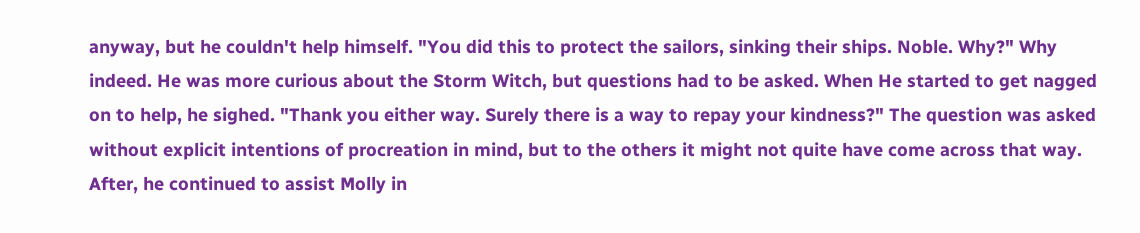anyway, but he couldn't help himself. "You did this to protect the sailors, sinking their ships. Noble. Why?" Why indeed. He was more curious about the Storm Witch, but questions had to be asked. When He started to get nagged on to help, he sighed. "Thank you either way. Surely there is a way to repay your kindness?" The question was asked without explicit intentions of procreation in mind, but to the others it might not quite have come across that way. After, he continued to assist Molly in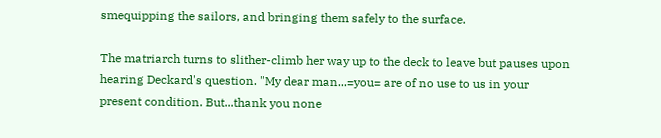smequipping the sailors, and bringing them safely to the surface.

The matriarch turns to slither-climb her way up to the deck to leave but pauses upon hearing Deckard's question. "My dear man...=you= are of no use to us in your present condition. But...thank you none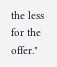the less for the offer."